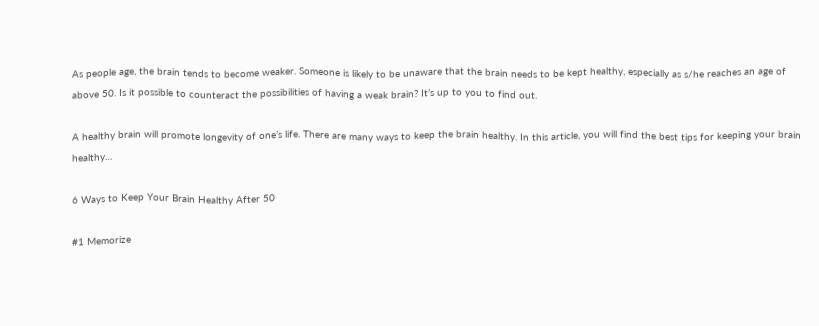As people age, the brain tends to become weaker. Someone is likely to be unaware that the brain needs to be kept healthy, especially as s/he reaches an age of above 50. Is it possible to counteract the possibilities of having a weak brain? It’s up to you to find out.

A healthy brain will promote longevity of one’s life. There are many ways to keep the brain healthy. In this article, you will find the best tips for keeping your brain healthy…

6 Ways to Keep Your Brain Healthy After 50

#1 Memorize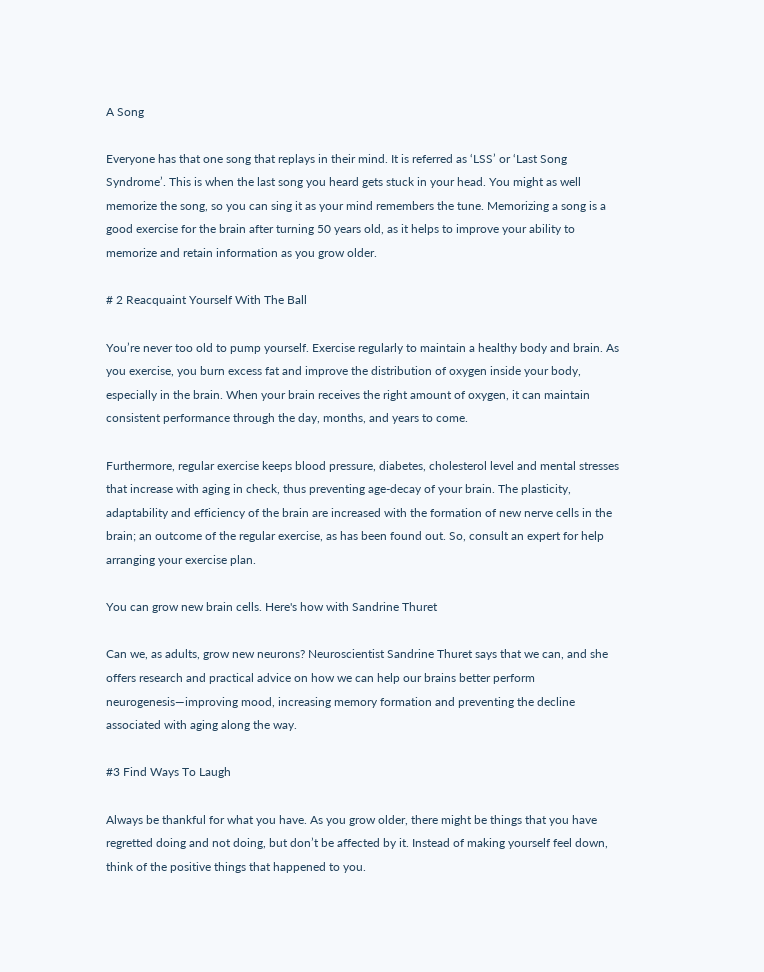A Song

Everyone has that one song that replays in their mind. It is referred as ‘LSS’ or ‘Last Song Syndrome’. This is when the last song you heard gets stuck in your head. You might as well memorize the song, so you can sing it as your mind remembers the tune. Memorizing a song is a good exercise for the brain after turning 50 years old, as it helps to improve your ability to memorize and retain information as you grow older.

# 2 Reacquaint Yourself With The Ball

You’re never too old to pump yourself. Exercise regularly to maintain a healthy body and brain. As you exercise, you burn excess fat and improve the distribution of oxygen inside your body, especially in the brain. When your brain receives the right amount of oxygen, it can maintain consistent performance through the day, months, and years to come.

Furthermore, regular exercise keeps blood pressure, diabetes, cholesterol level and mental stresses that increase with aging in check, thus preventing age-decay of your brain. The plasticity, adaptability and efficiency of the brain are increased with the formation of new nerve cells in the brain; an outcome of the regular exercise, as has been found out. So, consult an expert for help arranging your exercise plan.

You can grow new brain cells. Here's how with Sandrine Thuret

Can we, as adults, grow new neurons? Neuroscientist Sandrine Thuret says that we can, and she offers research and practical advice on how we can help our brains better perform neurogenesis—improving mood, increasing memory formation and preventing the decline associated with aging along the way.

#3 Find Ways To Laugh

Always be thankful for what you have. As you grow older, there might be things that you have regretted doing and not doing, but don’t be affected by it. Instead of making yourself feel down, think of the positive things that happened to you.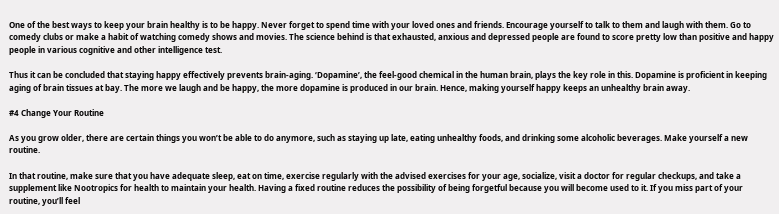One of the best ways to keep your brain healthy is to be happy. Never forget to spend time with your loved ones and friends. Encourage yourself to talk to them and laugh with them. Go to comedy clubs or make a habit of watching comedy shows and movies. The science behind is that exhausted, anxious and depressed people are found to score pretty low than positive and happy people in various cognitive and other intelligence test.

Thus it can be concluded that staying happy effectively prevents brain-aging. ‘Dopamine’, the feel-good chemical in the human brain, plays the key role in this. Dopamine is proficient in keeping aging of brain tissues at bay. The more we laugh and be happy, the more dopamine is produced in our brain. Hence, making yourself happy keeps an unhealthy brain away.

#4 Change Your Routine

As you grow older, there are certain things you won’t be able to do anymore, such as staying up late, eating unhealthy foods, and drinking some alcoholic beverages. Make yourself a new routine.

In that routine, make sure that you have adequate sleep, eat on time, exercise regularly with the advised exercises for your age, socialize, visit a doctor for regular checkups, and take a supplement like Nootropics for health to maintain your health. Having a fixed routine reduces the possibility of being forgetful because you will become used to it. If you miss part of your routine, you’ll feel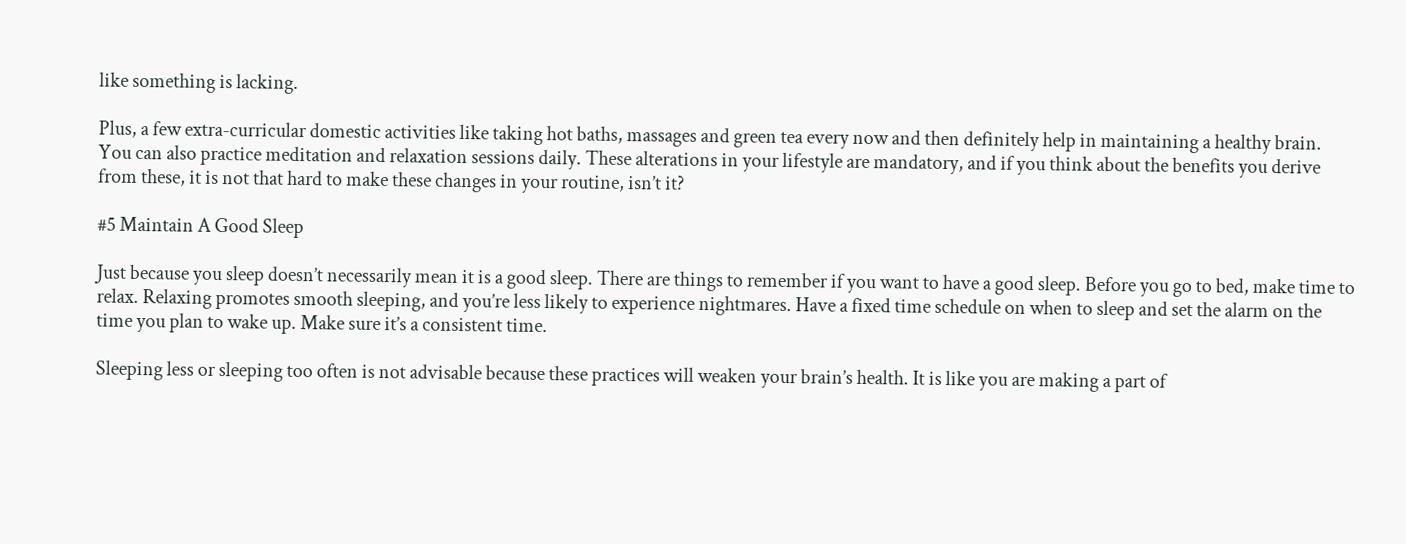like something is lacking.

Plus, a few extra-curricular domestic activities like taking hot baths, massages and green tea every now and then definitely help in maintaining a healthy brain. You can also practice meditation and relaxation sessions daily. These alterations in your lifestyle are mandatory, and if you think about the benefits you derive from these, it is not that hard to make these changes in your routine, isn’t it?

#5 Maintain A Good Sleep

Just because you sleep doesn’t necessarily mean it is a good sleep. There are things to remember if you want to have a good sleep. Before you go to bed, make time to relax. Relaxing promotes smooth sleeping, and you’re less likely to experience nightmares. Have a fixed time schedule on when to sleep and set the alarm on the time you plan to wake up. Make sure it’s a consistent time.

Sleeping less or sleeping too often is not advisable because these practices will weaken your brain’s health. It is like you are making a part of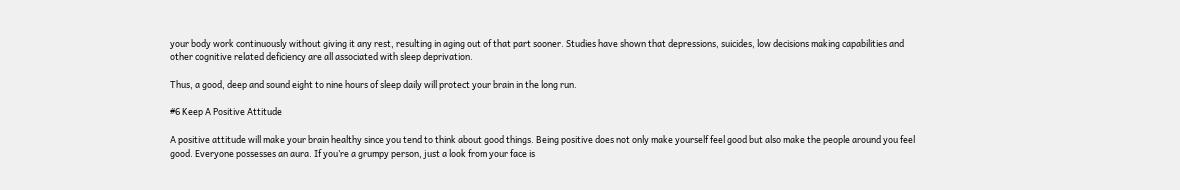your body work continuously without giving it any rest, resulting in aging out of that part sooner. Studies have shown that depressions, suicides, low decisions making capabilities and other cognitive related deficiency are all associated with sleep deprivation.

Thus, a good, deep and sound eight to nine hours of sleep daily will protect your brain in the long run.

#6 Keep A Positive Attitude

A positive attitude will make your brain healthy since you tend to think about good things. Being positive does not only make yourself feel good but also make the people around you feel good. Everyone possesses an aura. If you’re a grumpy person, just a look from your face is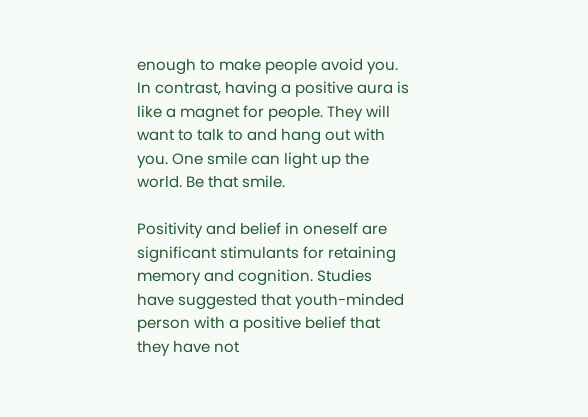enough to make people avoid you. In contrast, having a positive aura is like a magnet for people. They will want to talk to and hang out with you. One smile can light up the world. Be that smile.

Positivity and belief in oneself are significant stimulants for retaining memory and cognition. Studies have suggested that youth-minded person with a positive belief that they have not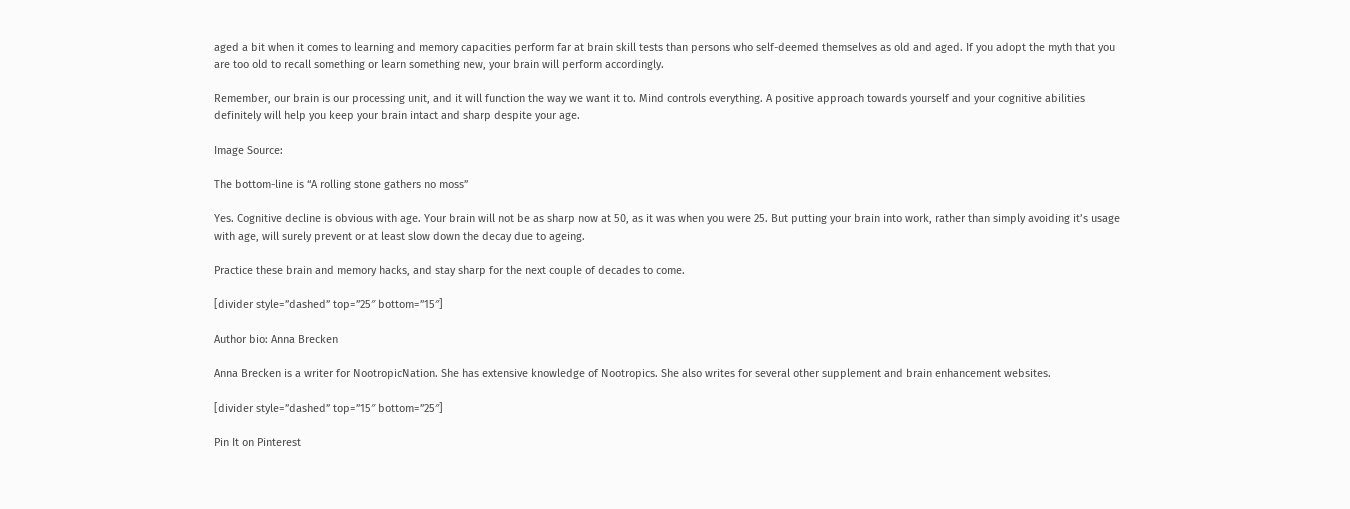aged a bit when it comes to learning and memory capacities perform far at brain skill tests than persons who self-deemed themselves as old and aged. If you adopt the myth that you are too old to recall something or learn something new, your brain will perform accordingly.

Remember, our brain is our processing unit, and it will function the way we want it to. Mind controls everything. A positive approach towards yourself and your cognitive abilities definitely will help you keep your brain intact and sharp despite your age.

Image Source:

The bottom-line is “A rolling stone gathers no moss”

Yes. Cognitive decline is obvious with age. Your brain will not be as sharp now at 50, as it was when you were 25. But putting your brain into work, rather than simply avoiding it’s usage with age, will surely prevent or at least slow down the decay due to ageing.

Practice these brain and memory hacks, and stay sharp for the next couple of decades to come.

[divider style=”dashed” top=”25″ bottom=”15″]

Author bio: Anna Brecken

Anna Brecken is a writer for NootropicNation. She has extensive knowledge of Nootropics. She also writes for several other supplement and brain enhancement websites.

[divider style=”dashed” top=”15″ bottom=”25″]

Pin It on Pinterest